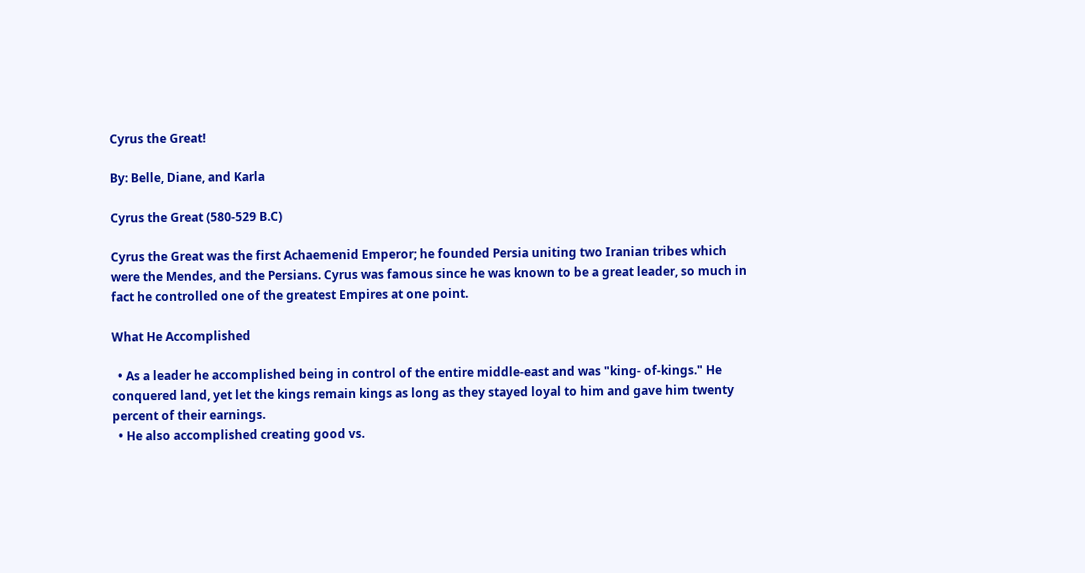Cyrus the Great!

By: Belle, Diane, and Karla

Cyrus the Great (580-529 B.C)

Cyrus the Great was the first Achaemenid Emperor; he founded Persia uniting two Iranian tribes which were the Mendes, and the Persians. Cyrus was famous since he was known to be a great leader, so much in fact he controlled one of the greatest Empires at one point.

What He Accomplished

  • As a leader he accomplished being in control of the entire middle-east and was "king- of-kings." He conquered land, yet let the kings remain kings as long as they stayed loyal to him and gave him twenty percent of their earnings.
  • He also accomplished creating good vs.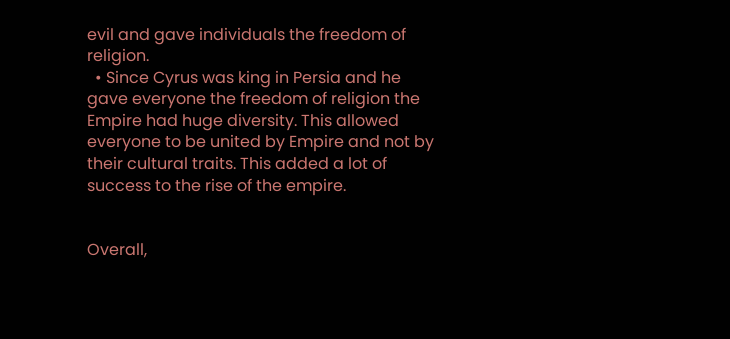evil and gave individuals the freedom of religion.
  • Since Cyrus was king in Persia and he gave everyone the freedom of religion the Empire had huge diversity. This allowed everyone to be united by Empire and not by their cultural traits. This added a lot of success to the rise of the empire.


Overall,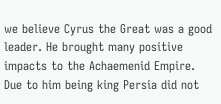we believe Cyrus the Great was a good leader. He brought many positive impacts to the Achaemenid Empire. Due to him being king Persia did not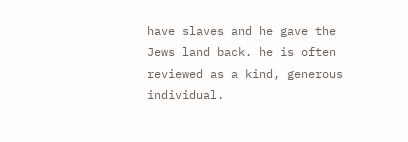have slaves and he gave the Jews land back. he is often reviewed as a kind, generous individual.